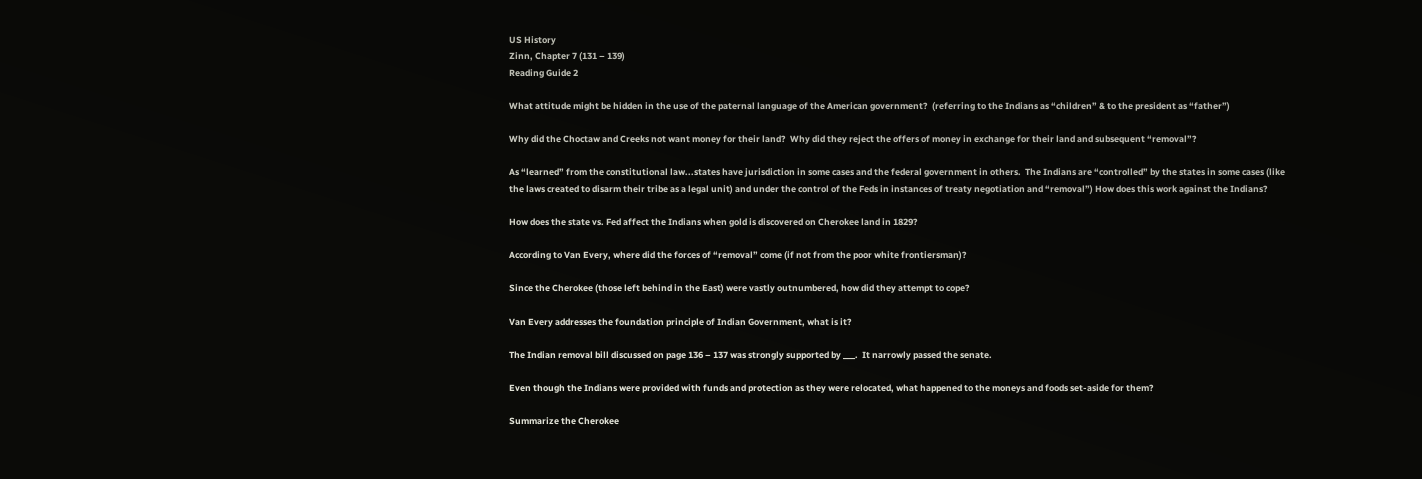US History
Zinn, Chapter 7 (131 – 139)
Reading Guide 2

What attitude might be hidden in the use of the paternal language of the American government?  (referring to the Indians as “children” & to the president as “father”)

Why did the Choctaw and Creeks not want money for their land?  Why did they reject the offers of money in exchange for their land and subsequent “removal”?

As “learned” from the constitutional law...states have jurisdiction in some cases and the federal government in others.  The Indians are “controlled” by the states in some cases (like the laws created to disarm their tribe as a legal unit) and under the control of the Feds in instances of treaty negotiation and “removal”) How does this work against the Indians?

How does the state vs. Fed affect the Indians when gold is discovered on Cherokee land in 1829?

According to Van Every, where did the forces of “removal” come (if not from the poor white frontiersman)?

Since the Cherokee (those left behind in the East) were vastly outnumbered, how did they attempt to cope?

Van Every addresses the foundation principle of Indian Government, what is it?

The Indian removal bill discussed on page 136 – 137 was strongly supported by ___.  It narrowly passed the senate.

Even though the Indians were provided with funds and protection as they were relocated, what happened to the moneys and foods set-aside for them?

Summarize the Cherokee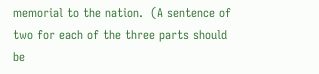memorial to the nation.  (A sentence of two for each of the three parts should be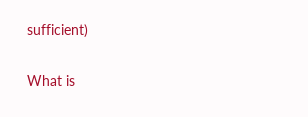sufficient)

What is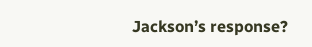Jackson’s response?